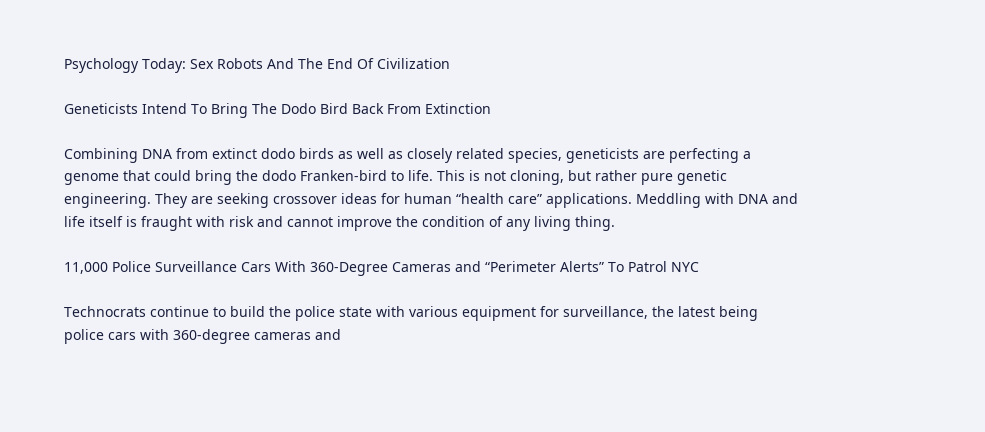Psychology Today: Sex Robots And The End Of Civilization

Geneticists Intend To Bring The Dodo Bird Back From Extinction

Combining DNA from extinct dodo birds as well as closely related species, geneticists are perfecting a genome that could bring the dodo Franken-bird to life. This is not cloning, but rather pure genetic engineering. They are seeking crossover ideas for human “health care” applications. Meddling with DNA and life itself is fraught with risk and cannot improve the condition of any living thing.

11,000 Police Surveillance Cars With 360-Degree Cameras and “Perimeter Alerts” To Patrol NYC

Technocrats continue to build the police state with various equipment for surveillance, the latest being police cars with 360-degree cameras and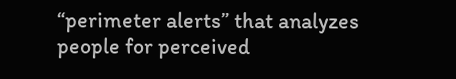“perimeter alerts” that analyzes people for perceived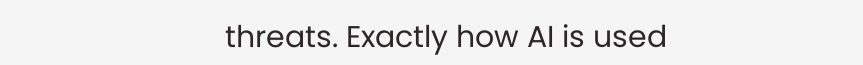threats. Exactly how AI is used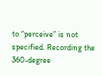to “perceive” is not specified. Recording the 360-degree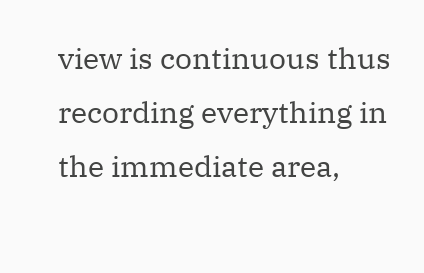view is continuous thus recording everything in the immediate area,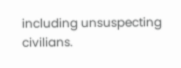including unsuspecting civilians.